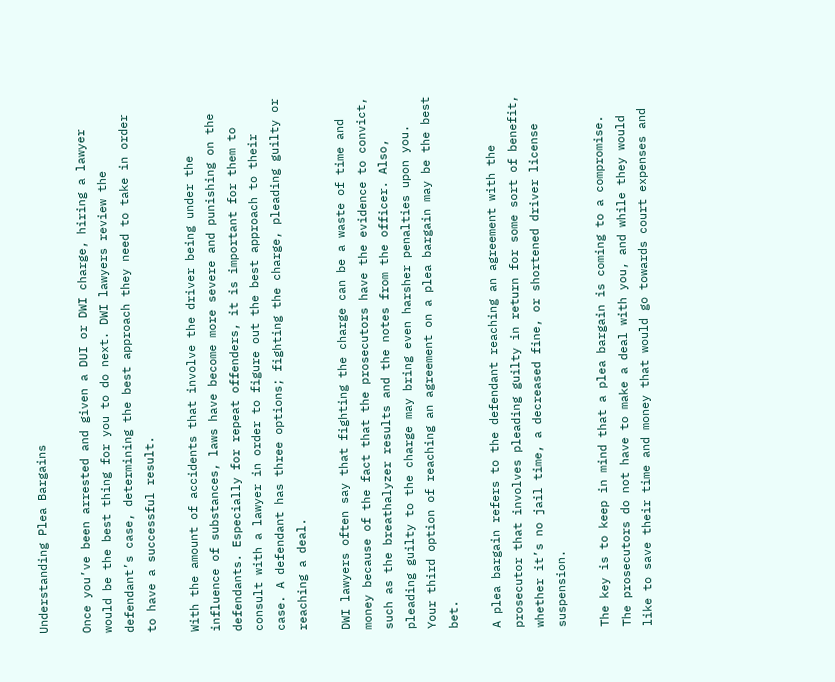Understanding Plea Bargains

Once you’ve been arrested and given a DUI or DWI charge, hiring a lawyer would be the best thing for you to do next. DWI lawyers review the defendant’s case, determining the best approach they need to take in order to have a successful result.

With the amount of accidents that involve the driver being under the influence of substances, laws have become more severe and punishing on the defendants. Especially for repeat offenders, it is important for them to consult with a lawyer in order to figure out the best approach to their case. A defendant has three options; fighting the charge, pleading guilty or reaching a deal.

DWI lawyers often say that fighting the charge can be a waste of time and money because of the fact that the prosecutors have the evidence to convict, such as the breathalyzer results and the notes from the officer. Also, pleading guilty to the charge may bring even harsher penalties upon you. Your third option of reaching an agreement on a plea bargain may be the best bet.

A plea bargain refers to the defendant reaching an agreement with the prosecutor that involves pleading guilty in return for some sort of benefit, whether it’s no jail time, a decreased fine, or shortened driver license suspension.

The key is to keep in mind that a plea bargain is coming to a compromise. The prosecutors do not have to make a deal with you, and while they would like to save their time and money that would go towards court expenses and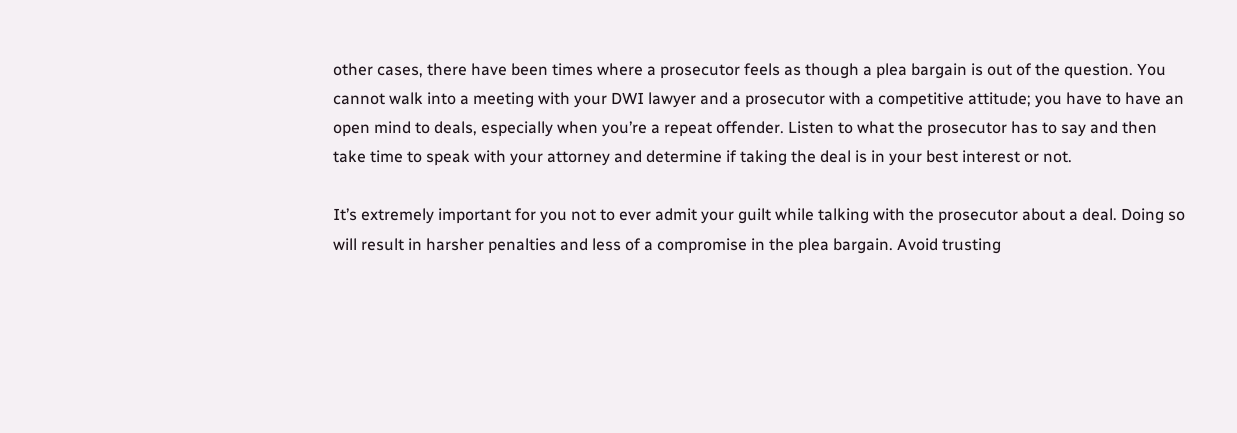other cases, there have been times where a prosecutor feels as though a plea bargain is out of the question. You cannot walk into a meeting with your DWI lawyer and a prosecutor with a competitive attitude; you have to have an open mind to deals, especially when you’re a repeat offender. Listen to what the prosecutor has to say and then take time to speak with your attorney and determine if taking the deal is in your best interest or not.

It’s extremely important for you not to ever admit your guilt while talking with the prosecutor about a deal. Doing so will result in harsher penalties and less of a compromise in the plea bargain. Avoid trusting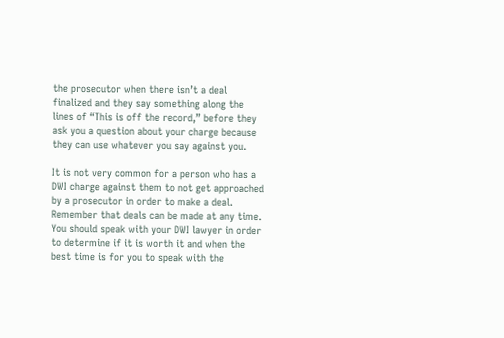the prosecutor when there isn’t a deal finalized and they say something along the lines of “This is off the record,” before they ask you a question about your charge because they can use whatever you say against you.

It is not very common for a person who has a DWI charge against them to not get approached by a prosecutor in order to make a deal. Remember that deals can be made at any time. You should speak with your DWI lawyer in order to determine if it is worth it and when the best time is for you to speak with the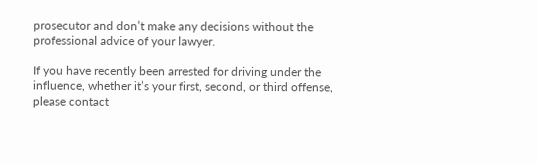prosecutor and don’t make any decisions without the professional advice of your lawyer.

If you have recently been arrested for driving under the influence, whether it’s your first, second, or third offense, please contact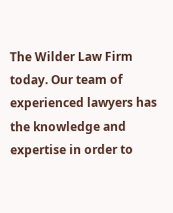The Wilder Law Firm today. Our team of experienced lawyers has the knowledge and expertise in order to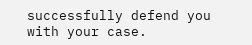successfully defend you with your case.